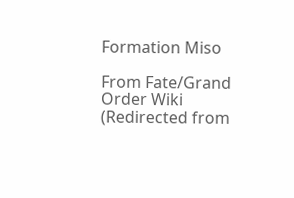Formation Miso

From Fate/Grand Order Wiki
(Redirected from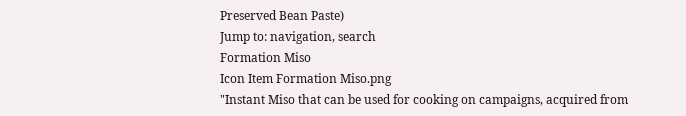Preserved Bean Paste)
Jump to: navigation, search
Formation Miso
Icon Item Formation Miso.png
"Instant Miso that can be used for cooking on campaigns, acquired from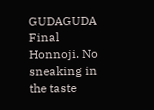GUDAGUDA Final Honnoji. No sneaking in the taste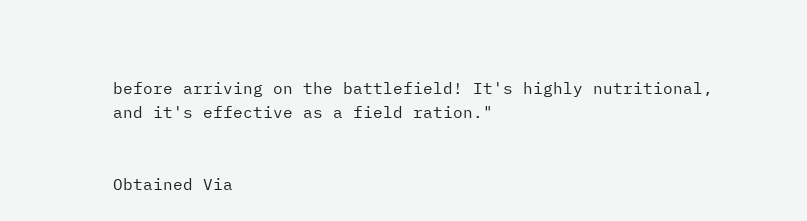before arriving on the battlefield! It's highly nutritional, and it's effective as a field ration."


Obtained Via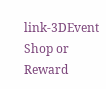link-3DEvent Shop or Reward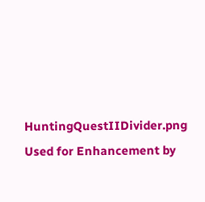HuntingQuestIIDivider.png Used for Enhancement by